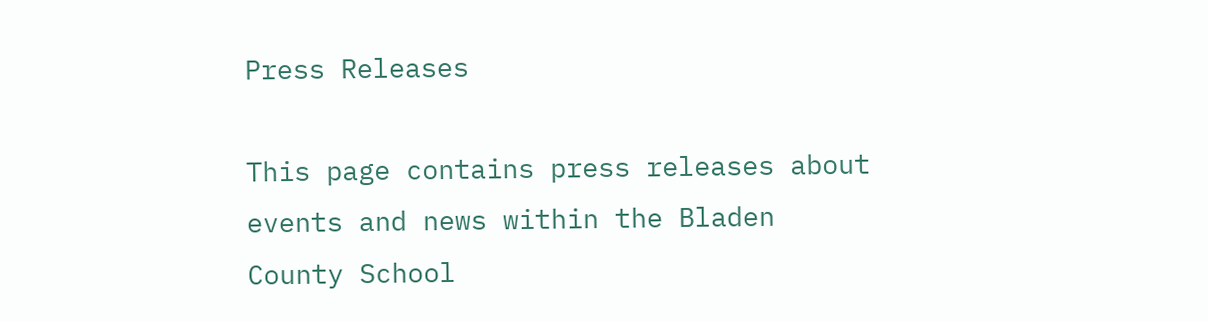Press Releases

This page contains press releases about events and news within the Bladen County School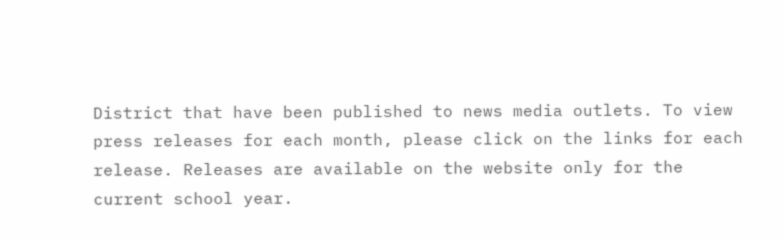District that have been published to news media outlets. To view press releases for each month, please click on the links for each release. Releases are available on the website only for the current school year.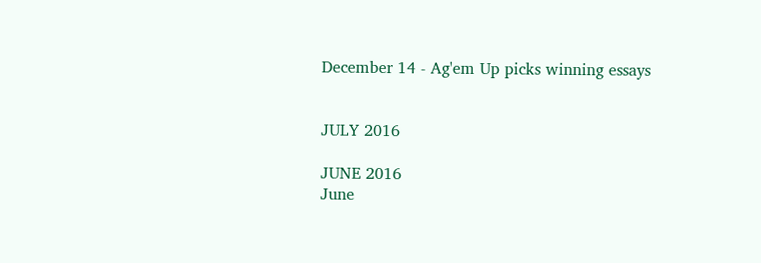December 14 - Ag'em Up picks winning essays


JULY 2016

JUNE 2016
June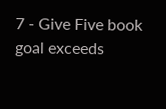7 - Give Five book goal exceeds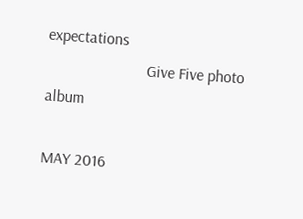expectations
                         Give Five photo album

MAY 2016